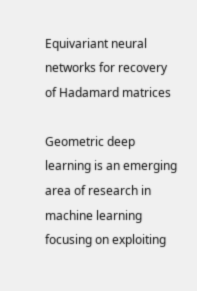Equivariant neural networks for recovery of Hadamard matrices

Geometric deep learning is an emerging area of research in machine learning focusing on exploiting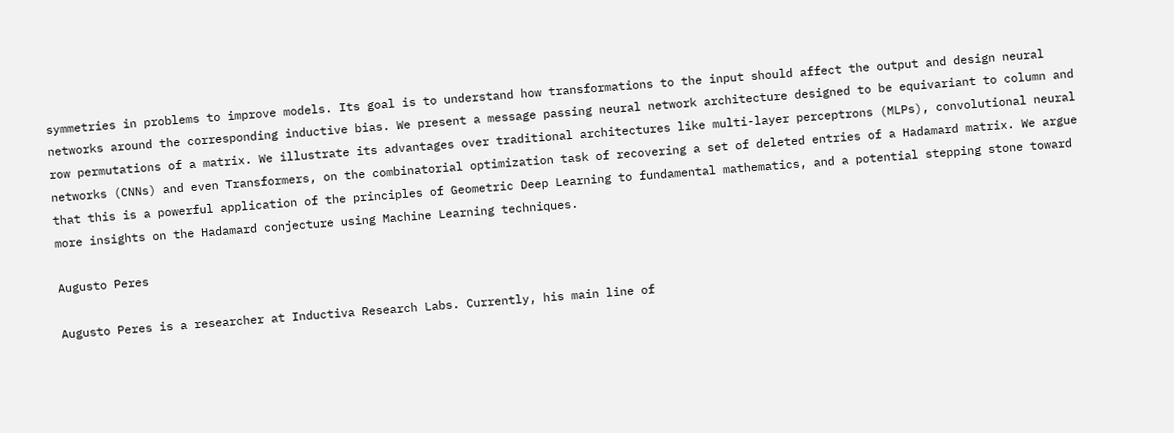symmetries in problems to improve models. Its goal is to understand how transformations to the input should affect the output and design neural networks around the corresponding inductive bias. We present a message passing neural network architecture designed to be equivariant to column and row permutations of a matrix. We illustrate its advantages over traditional architectures like multi-layer perceptrons (MLPs), convolutional neural networks (CNNs) and even Transformers, on the combinatorial optimization task of recovering a set of deleted entries of a Hadamard matrix. We argue that this is a powerful application of the principles of Geometric Deep Learning to fundamental mathematics, and a potential stepping stone toward more insights on the Hadamard conjecture using Machine Learning techniques.

Augusto Peres

Augusto Peres is a researcher at Inductiva Research Labs. Currently, his main line of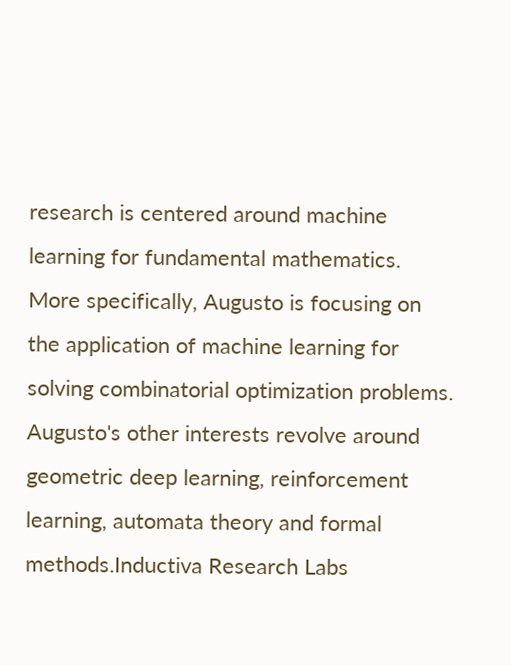research is centered around machine learning for fundamental mathematics. More specifically, Augusto is focusing on the application of machine learning for solving combinatorial optimization problems. Augusto's other interests revolve around geometric deep learning, reinforcement learning, automata theory and formal methods.Inductiva Research Labs